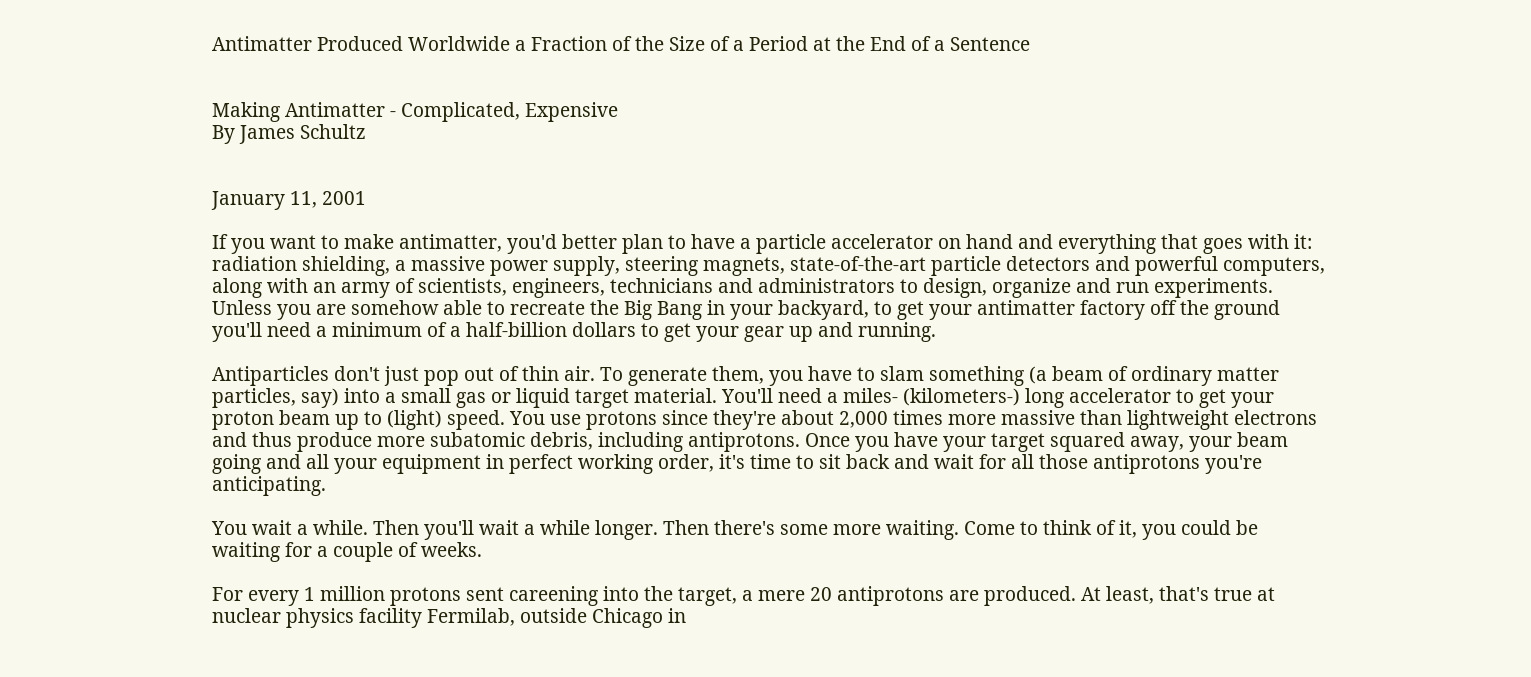Antimatter Produced Worldwide a Fraction of the Size of a Period at the End of a Sentence


Making Antimatter - Complicated, Expensive
By James Schultz


January 11, 2001

If you want to make antimatter, you'd better plan to have a particle accelerator on hand and everything that goes with it: radiation shielding, a massive power supply, steering magnets, state-of-the-art particle detectors and powerful computers, along with an army of scientists, engineers, technicians and administrators to design, organize and run experiments. Unless you are somehow able to recreate the Big Bang in your backyard, to get your antimatter factory off the ground you'll need a minimum of a half-billion dollars to get your gear up and running.

Antiparticles don't just pop out of thin air. To generate them, you have to slam something (a beam of ordinary matter particles, say) into a small gas or liquid target material. You'll need a miles- (kilometers-) long accelerator to get your proton beam up to (light) speed. You use protons since they're about 2,000 times more massive than lightweight electrons and thus produce more subatomic debris, including antiprotons. Once you have your target squared away, your beam going and all your equipment in perfect working order, it's time to sit back and wait for all those antiprotons you're anticipating.

You wait a while. Then you'll wait a while longer. Then there's some more waiting. Come to think of it, you could be waiting for a couple of weeks.

For every 1 million protons sent careening into the target, a mere 20 antiprotons are produced. At least, that's true at nuclear physics facility Fermilab, outside Chicago in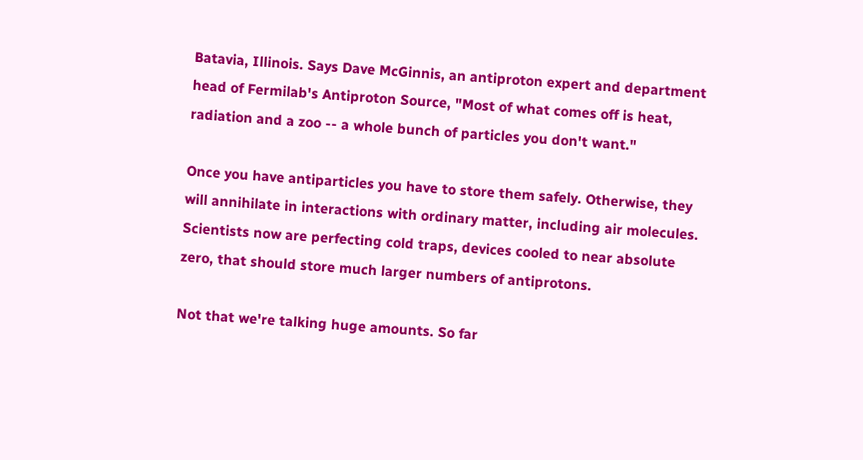Batavia, Illinois. Says Dave McGinnis, an antiproton expert and department head of Fermilab's Antiproton Source, "Most of what comes off is heat, radiation and a zoo -- a whole bunch of particles you don't want."

Once you have antiparticles you have to store them safely. Otherwise, they will annihilate in interactions with ordinary matter, including air molecules. Scientists now are perfecting cold traps, devices cooled to near absolute zero, that should store much larger numbers of antiprotons.

Not that we're talking huge amounts. So far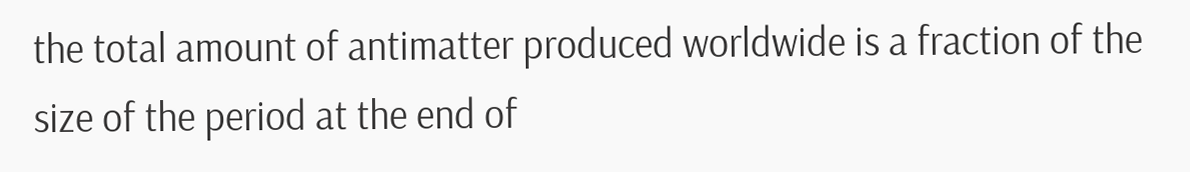the total amount of antimatter produced worldwide is a fraction of the size of the period at the end of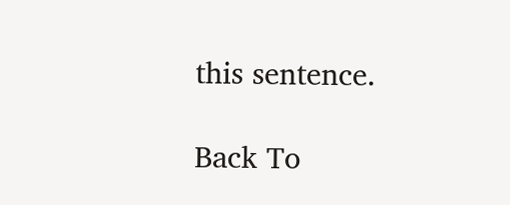this sentence.

Back To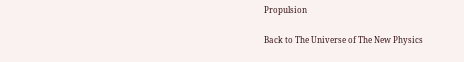Propulsion

Back to The Universe of The New Physics